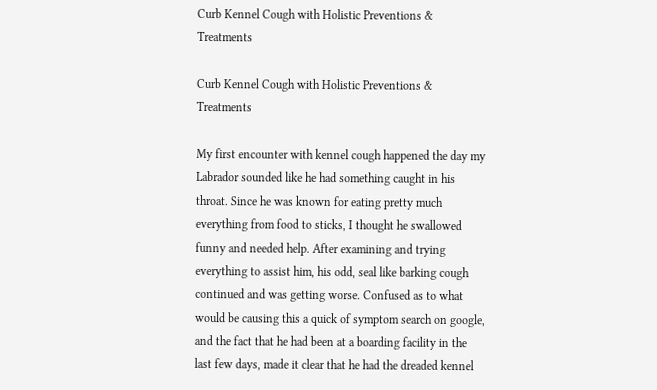Curb Kennel Cough with Holistic Preventions & Treatments

Curb Kennel Cough with Holistic Preventions & Treatments

My first encounter with kennel cough happened the day my Labrador sounded like he had something caught in his throat. Since he was known for eating pretty much everything from food to sticks, I thought he swallowed funny and needed help. After examining and trying everything to assist him, his odd, seal like barking cough continued and was getting worse. Confused as to what would be causing this a quick of symptom search on google, and the fact that he had been at a boarding facility in the last few days, made it clear that he had the dreaded kennel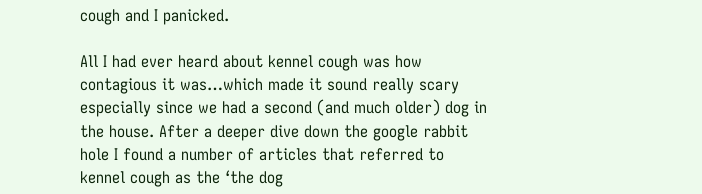cough and I panicked.

All I had ever heard about kennel cough was how contagious it was…which made it sound really scary especially since we had a second (and much older) dog in the house. After a deeper dive down the google rabbit hole I found a number of articles that referred to kennel cough as the ‘the dog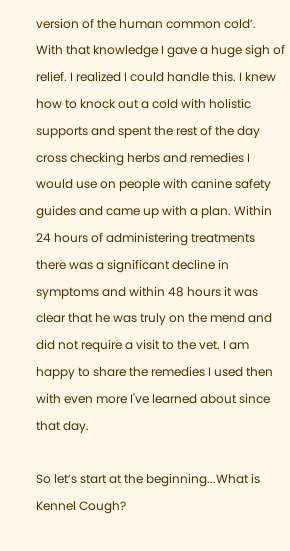version of the human common cold’. With that knowledge I gave a huge sigh of relief. I realized I could handle this. I knew how to knock out a cold with holistic supports and spent the rest of the day cross checking herbs and remedies I would use on people with canine safety guides and came up with a plan. Within 24 hours of administering treatments there was a significant decline in symptoms and within 48 hours it was clear that he was truly on the mend and did not require a visit to the vet. I am happy to share the remedies I used then with even more I've learned about since that day.

So let’s start at the beginning...What is Kennel Cough?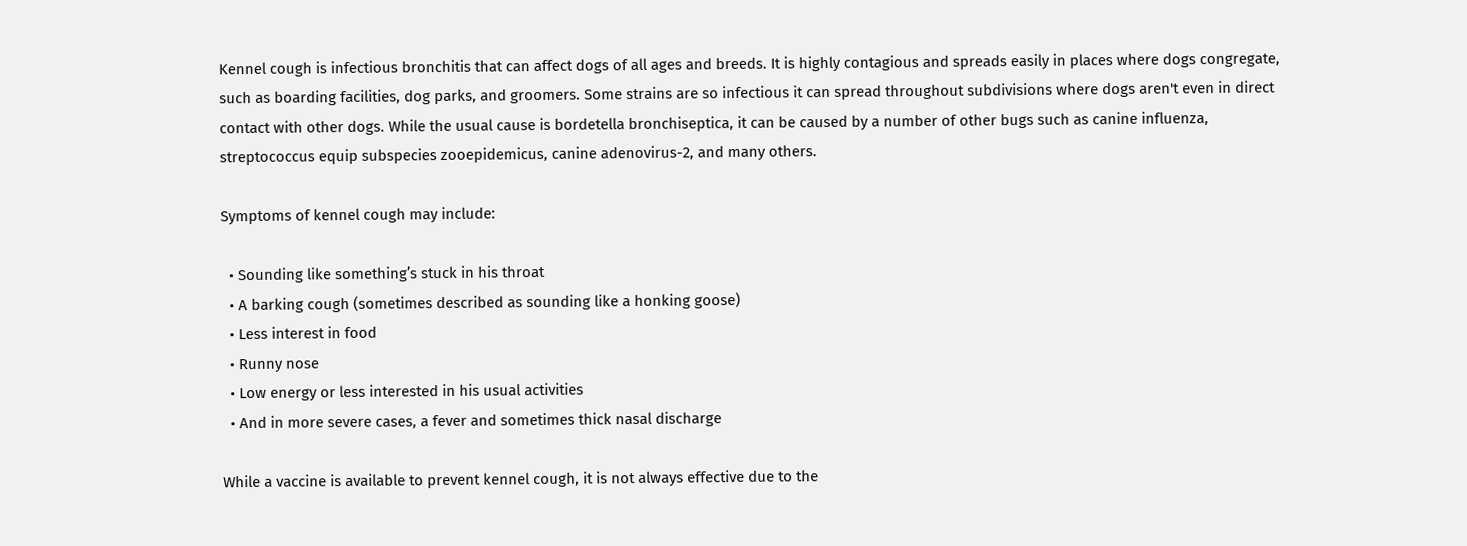Kennel cough is infectious bronchitis that can affect dogs of all ages and breeds. It is highly contagious and spreads easily in places where dogs congregate, such as boarding facilities, dog parks, and groomers. Some strains are so infectious it can spread throughout subdivisions where dogs aren't even in direct contact with other dogs. While the usual cause is bordetella bronchiseptica, it can be caused by a number of other bugs such as canine influenza, streptococcus equip subspecies zooepidemicus, canine adenovirus-2, and many others.

Symptoms of kennel cough may include:

  • Sounding like something’s stuck in his throat
  • A barking cough (sometimes described as sounding like a honking goose)
  • Less interest in food
  • Runny nose
  • Low energy or less interested in his usual activities
  • And in more severe cases, a fever and sometimes thick nasal discharge

While a vaccine is available to prevent kennel cough, it is not always effective due to the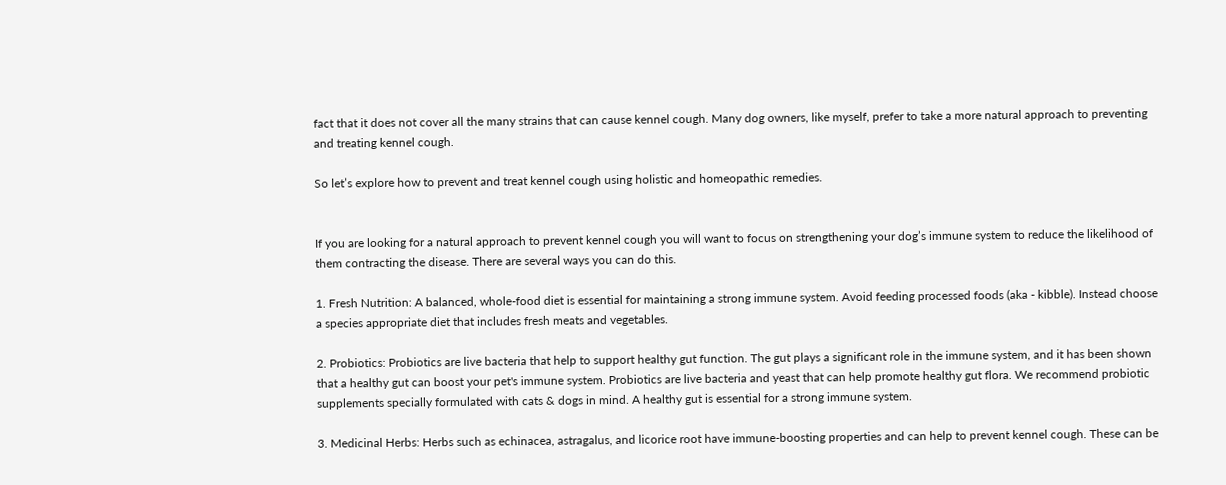fact that it does not cover all the many strains that can cause kennel cough. Many dog owners, like myself, prefer to take a more natural approach to preventing and treating kennel cough.

So let’s explore how to prevent and treat kennel cough using holistic and homeopathic remedies.


If you are looking for a natural approach to prevent kennel cough you will want to focus on strengthening your dog’s immune system to reduce the likelihood of them contracting the disease. There are several ways you can do this.

1. Fresh Nutrition: A balanced, whole-food diet is essential for maintaining a strong immune system. Avoid feeding processed foods (aka - kibble). Instead choose a species appropriate diet that includes fresh meats and vegetables.

2. Probiotics: Probiotics are live bacteria that help to support healthy gut function. The gut plays a significant role in the immune system, and it has been shown that a healthy gut can boost your pet's immune system. Probiotics are live bacteria and yeast that can help promote healthy gut flora. We recommend probiotic supplements specially formulated with cats & dogs in mind. A healthy gut is essential for a strong immune system.

3. Medicinal Herbs: Herbs such as echinacea, astragalus, and licorice root have immune-boosting properties and can help to prevent kennel cough. These can be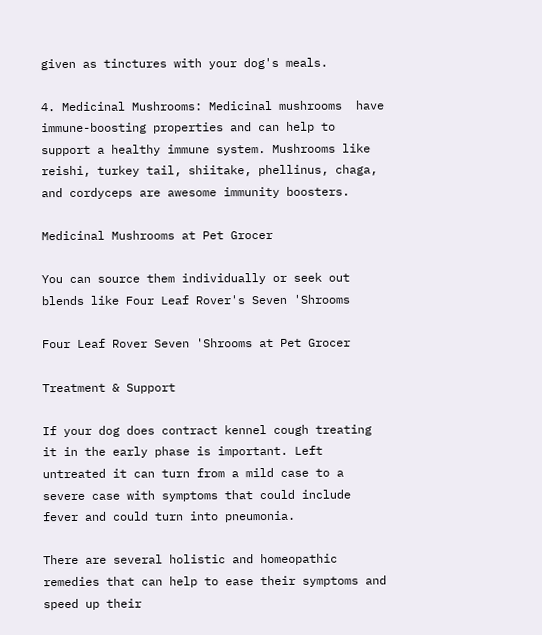given as tinctures with your dog's meals.

4. Medicinal Mushrooms: Medicinal mushrooms  have immune-boosting properties and can help to support a healthy immune system. Mushrooms like reishi, turkey tail, shiitake, phellinus, chaga, and cordyceps are awesome immunity boosters.

Medicinal Mushrooms at Pet Grocer

You can source them individually or seek out blends like Four Leaf Rover's Seven 'Shrooms

Four Leaf Rover Seven 'Shrooms at Pet Grocer

Treatment & Support

If your dog does contract kennel cough treating it in the early phase is important. Left untreated it can turn from a mild case to a severe case with symptoms that could include fever and could turn into pneumonia.

There are several holistic and homeopathic remedies that can help to ease their symptoms and speed up their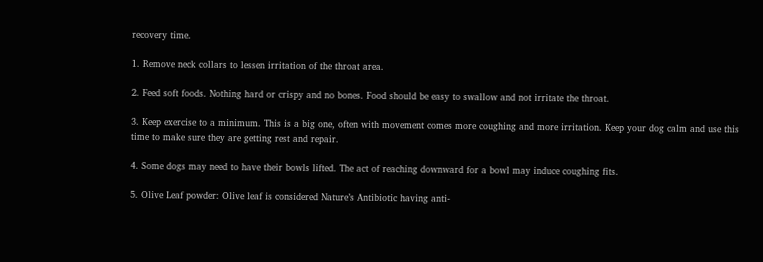recovery time.

1. Remove neck collars to lessen irritation of the throat area.

2. Feed soft foods. Nothing hard or crispy and no bones. Food should be easy to swallow and not irritate the throat.

3. Keep exercise to a minimum. This is a big one, often with movement comes more coughing and more irritation. Keep your dog calm and use this time to make sure they are getting rest and repair.

4. Some dogs may need to have their bowls lifted. The act of reaching downward for a bowl may induce coughing fits.

5. Olive Leaf powder: Olive leaf is considered Nature’s Antibiotic having anti-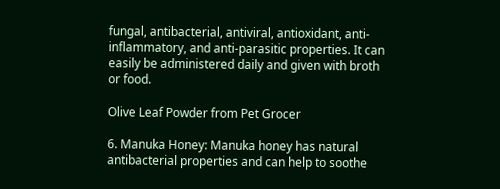fungal, antibacterial, antiviral, antioxidant, anti-inflammatory, and anti-parasitic properties. It can easily be administered daily and given with broth or food.

Olive Leaf Powder from Pet Grocer

6. Manuka Honey: Manuka honey has natural antibacterial properties and can help to soothe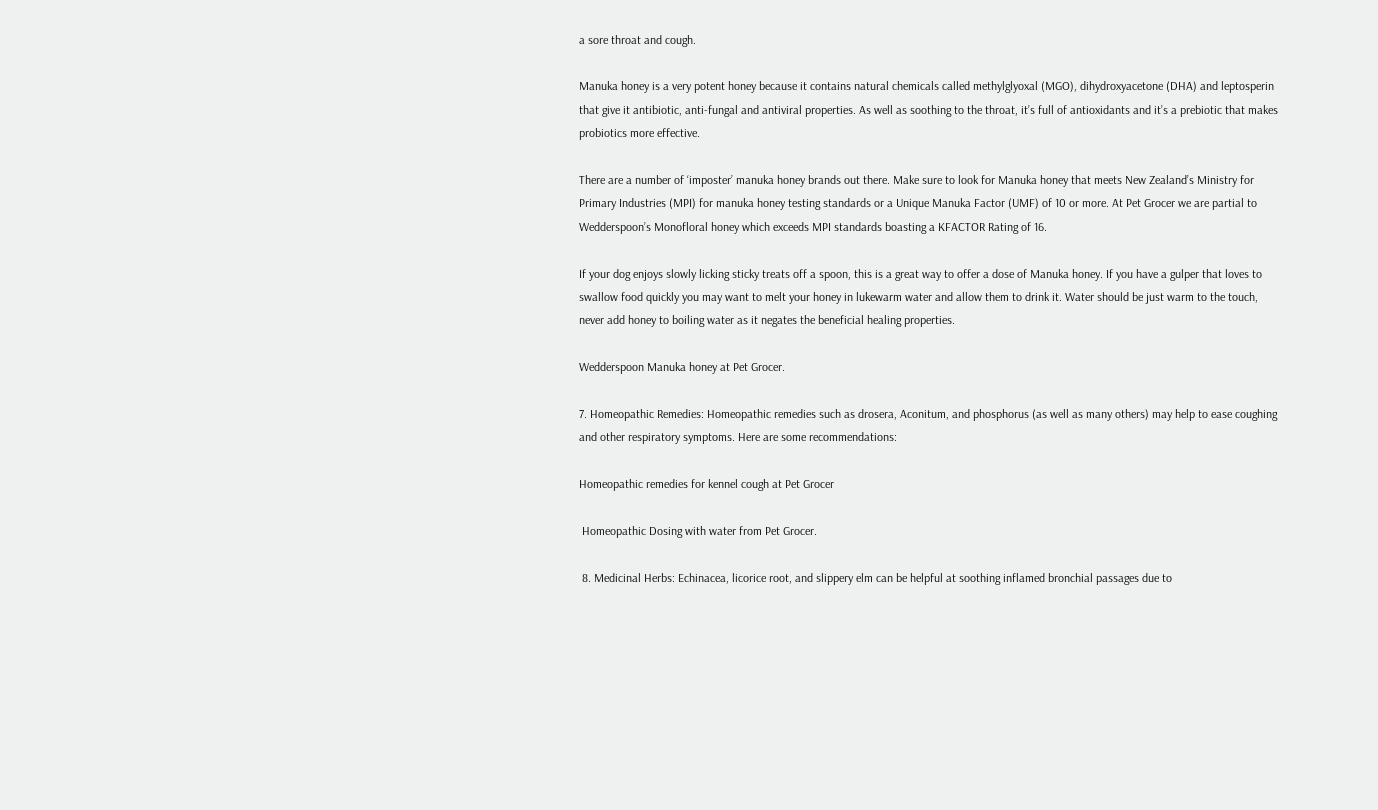a sore throat and cough.

Manuka honey is a very potent honey because it contains natural chemicals called methylglyoxal (MGO), dihydroxyacetone (DHA) and leptosperin that give it antibiotic, anti-fungal and antiviral properties. As well as soothing to the throat, it’s full of antioxidants and it’s a prebiotic that makes probiotics more effective.

There are a number of ‘imposter’ manuka honey brands out there. Make sure to look for Manuka honey that meets New Zealand’s Ministry for Primary Industries (MPI) for manuka honey testing standards or a Unique Manuka Factor (UMF) of 10 or more. At Pet Grocer we are partial to Wedderspoon’s Monofloral honey which exceeds MPI standards boasting a KFACTOR Rating of 16.

If your dog enjoys slowly licking sticky treats off a spoon, this is a great way to offer a dose of Manuka honey. If you have a gulper that loves to swallow food quickly you may want to melt your honey in lukewarm water and allow them to drink it. Water should be just warm to the touch, never add honey to boiling water as it negates the beneficial healing properties.

Wedderspoon Manuka honey at Pet Grocer.

7. Homeopathic Remedies: Homeopathic remedies such as drosera, Aconitum, and phosphorus (as well as many others) may help to ease coughing and other respiratory symptoms. Here are some recommendations:

Homeopathic remedies for kennel cough at Pet Grocer

 Homeopathic Dosing with water from Pet Grocer.

 8. Medicinal Herbs: Echinacea, licorice root, and slippery elm can be helpful at soothing inflamed bronchial passages due to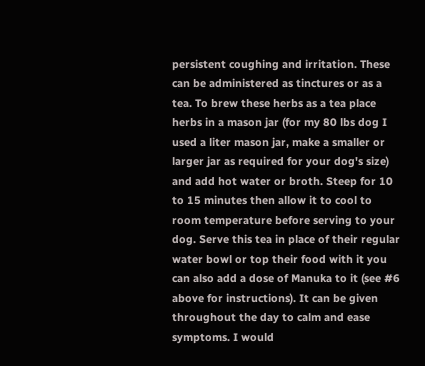persistent coughing and irritation. These can be administered as tinctures or as a tea. To brew these herbs as a tea place herbs in a mason jar (for my 80 lbs dog I used a liter mason jar, make a smaller or larger jar as required for your dog's size) and add hot water or broth. Steep for 10 to 15 minutes then allow it to cool to room temperature before serving to your dog. Serve this tea in place of their regular water bowl or top their food with it you can also add a dose of Manuka to it (see #6 above for instructions). It can be given throughout the day to calm and ease symptoms. I would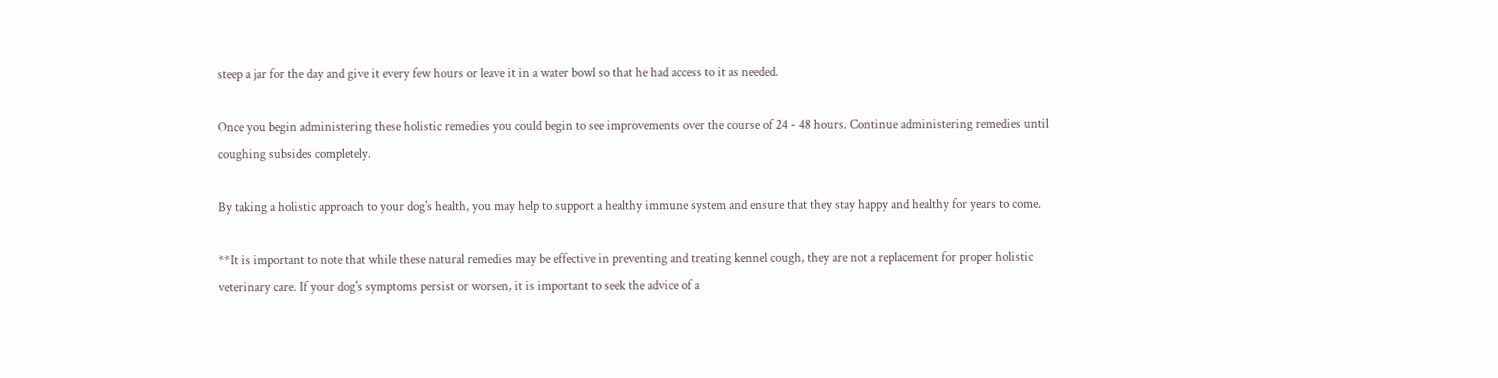steep a jar for the day and give it every few hours or leave it in a water bowl so that he had access to it as needed.

Once you begin administering these holistic remedies you could begin to see improvements over the course of 24 - 48 hours. Continue administering remedies until coughing subsides completely.

By taking a holistic approach to your dog's health, you may help to support a healthy immune system and ensure that they stay happy and healthy for years to come.

**It is important to note that while these natural remedies may be effective in preventing and treating kennel cough, they are not a replacement for proper holistic veterinary care. If your dog's symptoms persist or worsen, it is important to seek the advice of a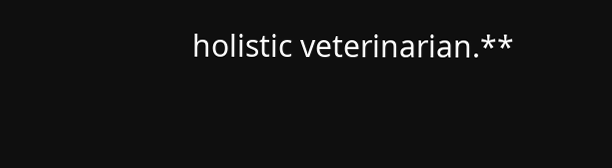holistic veterinarian.**